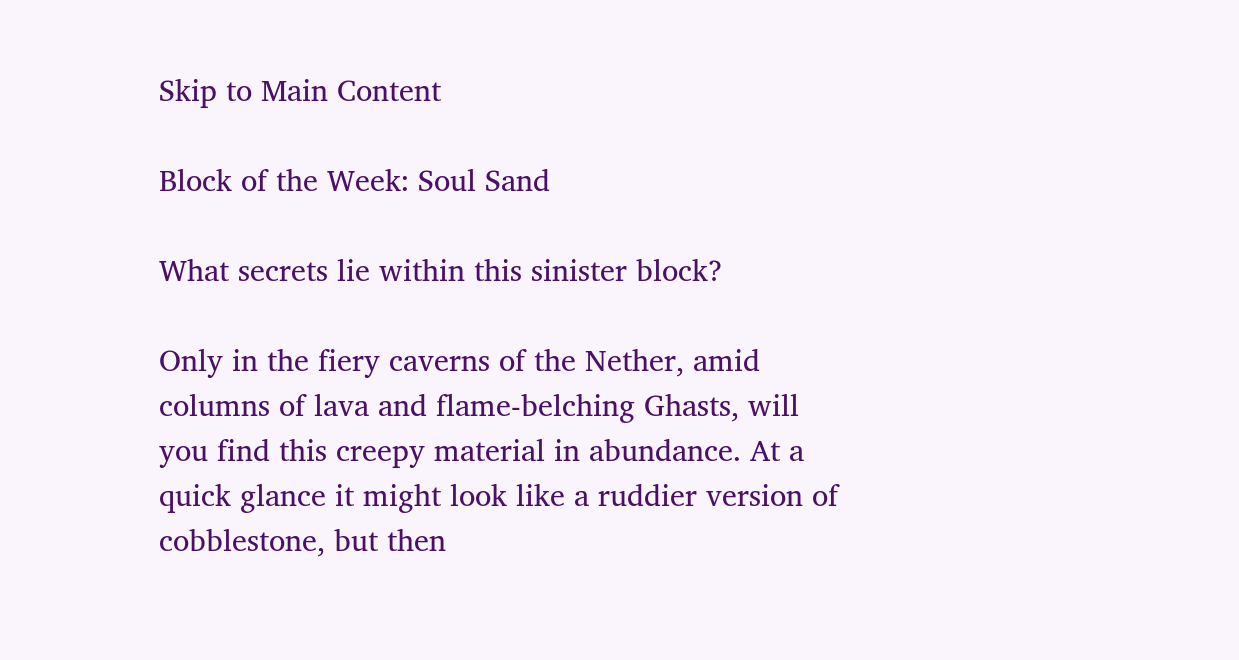Skip to Main Content

Block of the Week: Soul Sand

What secrets lie within this sinister block?

Only in the fiery caverns of the Nether, amid columns of lava and flame-belching Ghasts, will you find this creepy material in abundance. At a quick glance it might look like a ruddier version of cobblestone, but then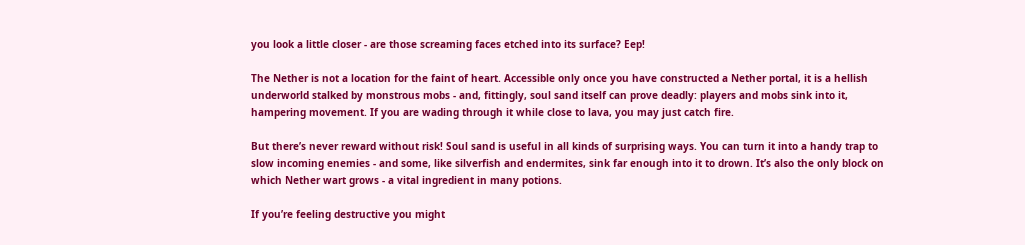you look a little closer - are those screaming faces etched into its surface? Eep!

The Nether is not a location for the faint of heart. Accessible only once you have constructed a Nether portal, it is a hellish underworld stalked by monstrous mobs - and, fittingly, soul sand itself can prove deadly: players and mobs sink into it, hampering movement. If you are wading through it while close to lava, you may just catch fire.

But there’s never reward without risk! Soul sand is useful in all kinds of surprising ways. You can turn it into a handy trap to slow incoming enemies - and some, like silverfish and endermites, sink far enough into it to drown. It’s also the only block on which Nether wart grows - a vital ingredient in many potions.

If you’re feeling destructive you might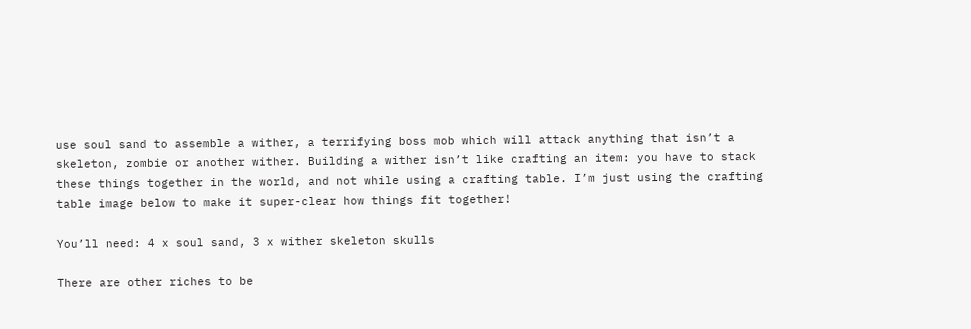use soul sand to assemble a wither, a terrifying boss mob which will attack anything that isn’t a skeleton, zombie or another wither. Building a wither isn’t like crafting an item: you have to stack these things together in the world, and not while using a crafting table. I’m just using the crafting table image below to make it super-clear how things fit together!

You’ll need: 4 x soul sand, 3 x wither skeleton skulls

There are other riches to be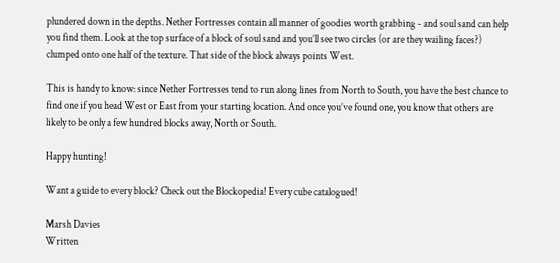plundered down in the depths. Nether Fortresses contain all manner of goodies worth grabbing - and soul sand can help you find them. Look at the top surface of a block of soul sand and you’ll see two circles (or are they wailing faces?) clumped onto one half of the texture. That side of the block always points West.

This is handy to know: since Nether Fortresses tend to run along lines from North to South, you have the best chance to find one if you head West or East from your starting location. And once you’ve found one, you know that others are likely to be only a few hundred blocks away, North or South.

Happy hunting!

Want a guide to every block? Check out the Blockopedia! Every cube catalogued!

Marsh Davies
Written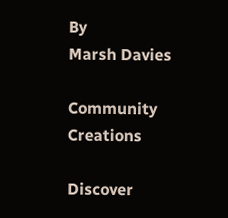By
Marsh Davies

Community Creations

Discover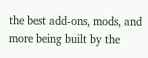the best add-ons, mods, and more being built by the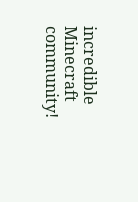incredible Minecraft community!